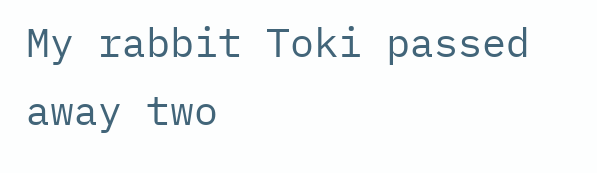My rabbit Toki passed away two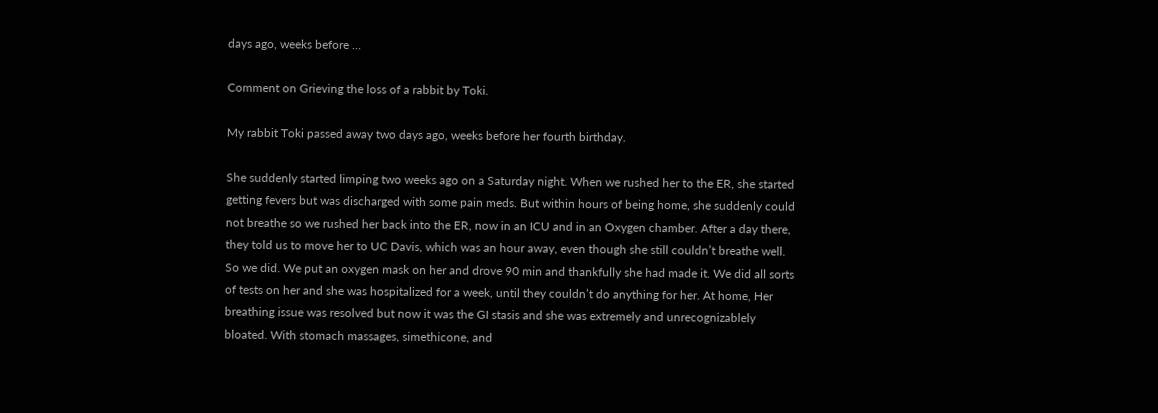days ago, weeks before …

Comment on Grieving the loss of a rabbit by Toki.

My rabbit Toki passed away two days ago, weeks before her fourth birthday.

She suddenly started limping two weeks ago on a Saturday night. When we rushed her to the ER, she started getting fevers but was discharged with some pain meds. But within hours of being home, she suddenly could not breathe so we rushed her back into the ER, now in an ICU and in an Oxygen chamber. After a day there, they told us to move her to UC Davis, which was an hour away, even though she still couldn’t breathe well. So we did. We put an oxygen mask on her and drove 90 min and thankfully she had made it. We did all sorts of tests on her and she was hospitalized for a week, until they couldn’t do anything for her. At home, Her breathing issue was resolved but now it was the GI stasis and she was extremely and unrecognizablely bloated. With stomach massages, simethicone, and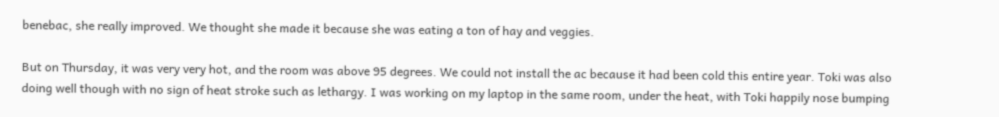benebac, she really improved. We thought she made it because she was eating a ton of hay and veggies.

But on Thursday, it was very very hot, and the room was above 95 degrees. We could not install the ac because it had been cold this entire year. Toki was also doing well though with no sign of heat stroke such as lethargy. I was working on my laptop in the same room, under the heat, with Toki happily nose bumping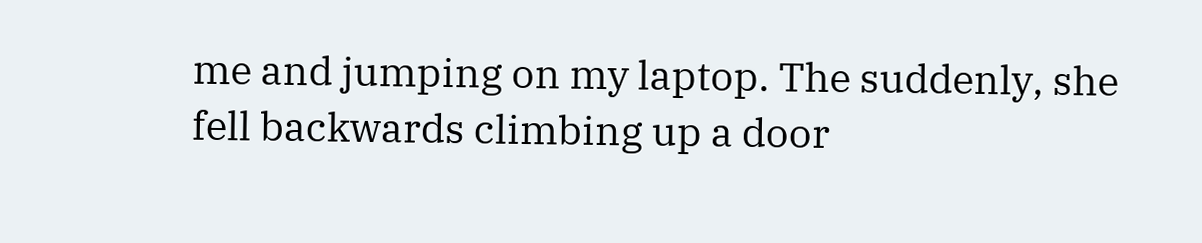me and jumping on my laptop. The suddenly, she fell backwards climbing up a door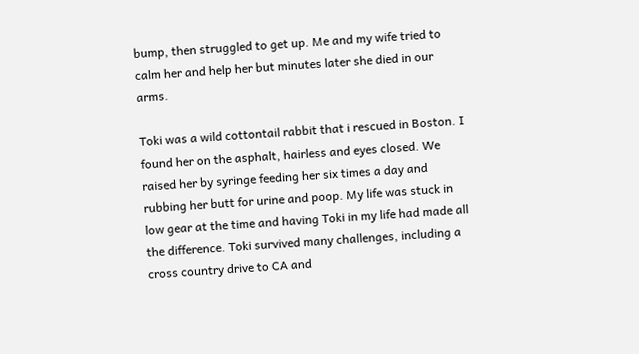bump, then struggled to get up. Me and my wife tried to calm her and help her but minutes later she died in our arms.

Toki was a wild cottontail rabbit that i rescued in Boston. I found her on the asphalt, hairless and eyes closed. We raised her by syringe feeding her six times a day and rubbing her butt for urine and poop. My life was stuck in low gear at the time and having Toki in my life had made all the difference. Toki survived many challenges, including a cross country drive to CA and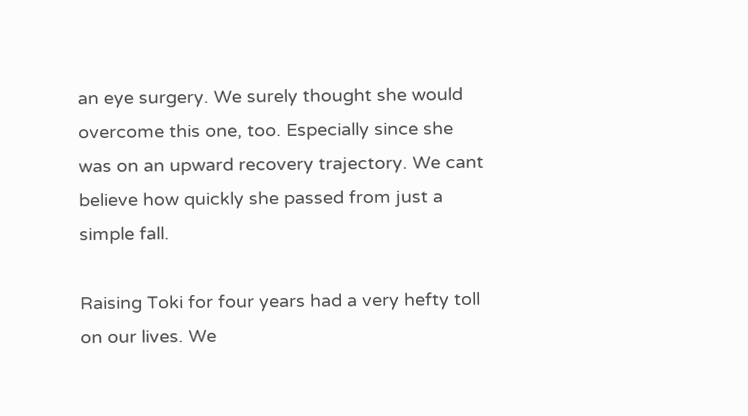an eye surgery. We surely thought she would overcome this one, too. Especially since she was on an upward recovery trajectory. We cant believe how quickly she passed from just a simple fall.

Raising Toki for four years had a very hefty toll on our lives. We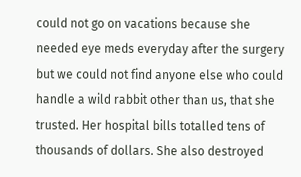could not go on vacations because she needed eye meds everyday after the surgery but we could not find anyone else who could handle a wild rabbit other than us, that she trusted. Her hospital bills totalled tens of thousands of dollars. She also destroyed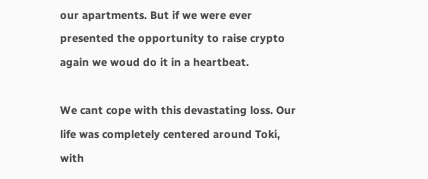our apartments. But if we were ever presented the opportunity to raise crypto again we woud do it in a heartbeat.

We cant cope with this devastating loss. Our life was completely centered around Toki, with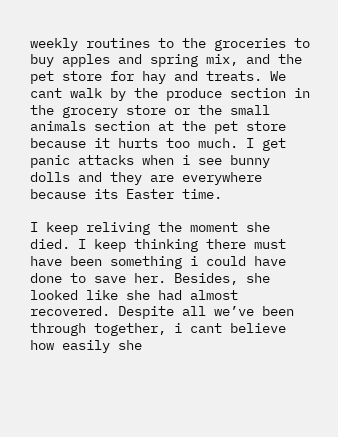weekly routines to the groceries to buy apples and spring mix, and the pet store for hay and treats. We cant walk by the produce section in the grocery store or the small animals section at the pet store because it hurts too much. I get panic attacks when i see bunny dolls and they are everywhere because its Easter time.

I keep reliving the moment she died. I keep thinking there must have been something i could have done to save her. Besides, she looked like she had almost recovered. Despite all we’ve been through together, i cant believe how easily she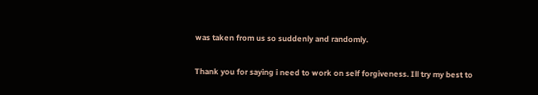was taken from us so suddenly and randomly.

Thank you for saying i need to work on self forgiveness. Ill try my best to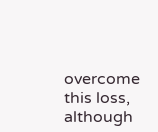overcome this loss, although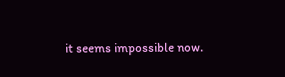it seems impossible now.